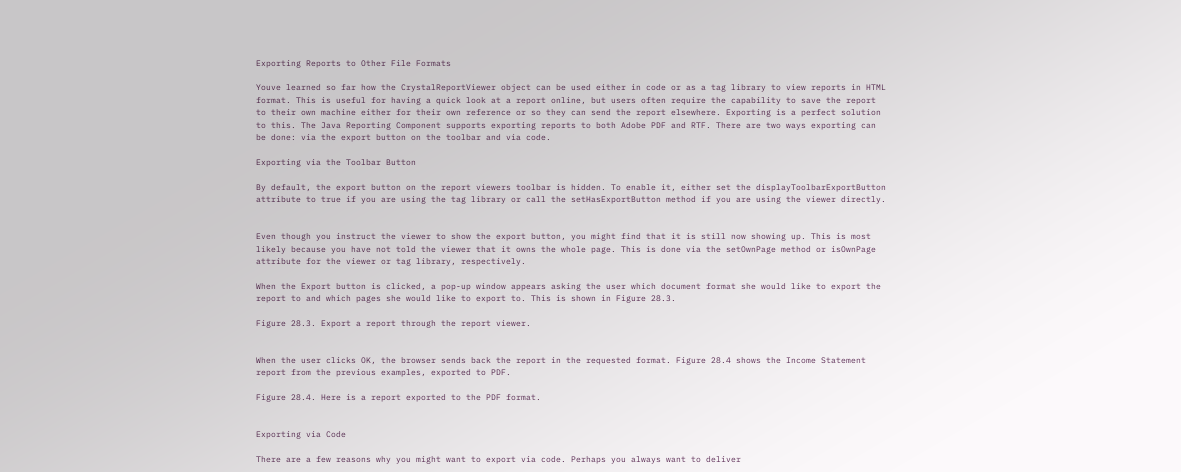Exporting Reports to Other File Formats

Youve learned so far how the CrystalReportViewer object can be used either in code or as a tag library to view reports in HTML format. This is useful for having a quick look at a report online, but users often require the capability to save the report to their own machine either for their own reference or so they can send the report elsewhere. Exporting is a perfect solution to this. The Java Reporting Component supports exporting reports to both Adobe PDF and RTF. There are two ways exporting can be done: via the export button on the toolbar and via code.

Exporting via the Toolbar Button

By default, the export button on the report viewers toolbar is hidden. To enable it, either set the displayToolbarExportButton attribute to true if you are using the tag library or call the setHasExportButton method if you are using the viewer directly.


Even though you instruct the viewer to show the export button, you might find that it is still now showing up. This is most likely because you have not told the viewer that it owns the whole page. This is done via the setOwnPage method or isOwnPage attribute for the viewer or tag library, respectively.

When the Export button is clicked, a pop-up window appears asking the user which document format she would like to export the report to and which pages she would like to export to. This is shown in Figure 28.3.

Figure 28.3. Export a report through the report viewer.


When the user clicks OK, the browser sends back the report in the requested format. Figure 28.4 shows the Income Statement report from the previous examples, exported to PDF.

Figure 28.4. Here is a report exported to the PDF format.


Exporting via Code

There are a few reasons why you might want to export via code. Perhaps you always want to deliver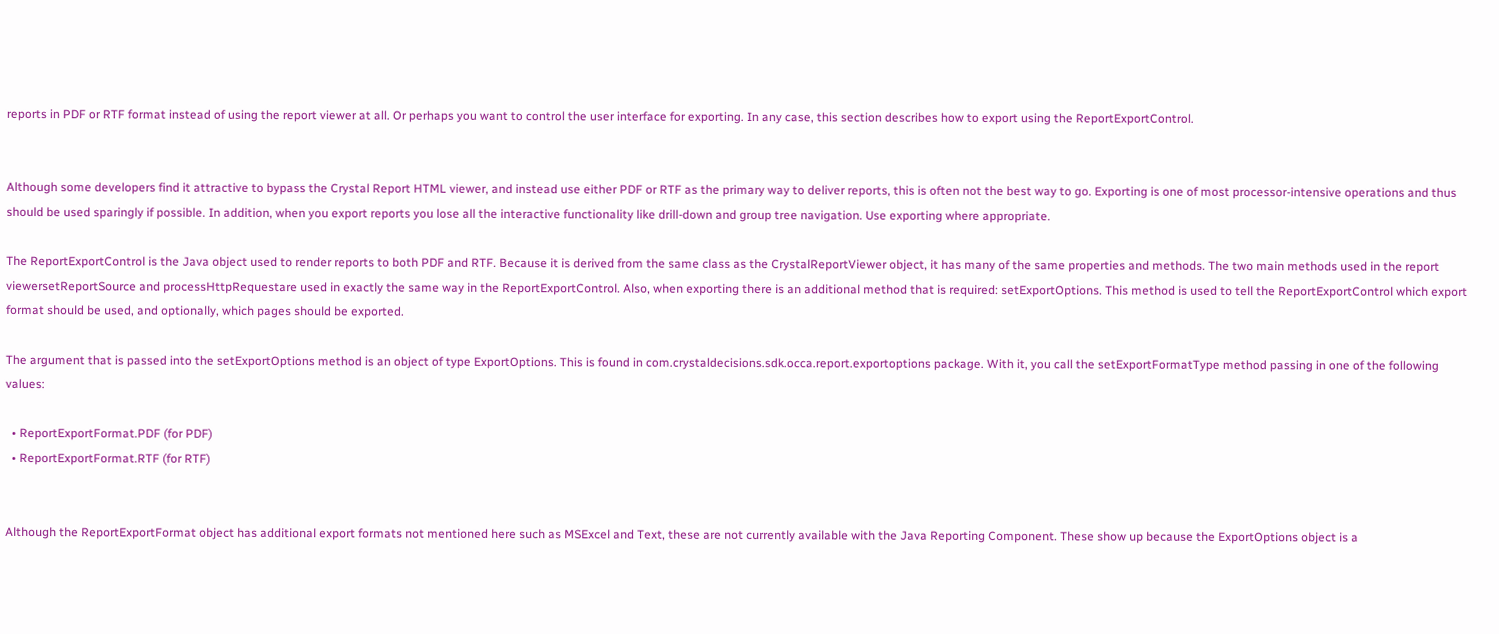reports in PDF or RTF format instead of using the report viewer at all. Or perhaps you want to control the user interface for exporting. In any case, this section describes how to export using the ReportExportControl.


Although some developers find it attractive to bypass the Crystal Report HTML viewer, and instead use either PDF or RTF as the primary way to deliver reports, this is often not the best way to go. Exporting is one of most processor-intensive operations and thus should be used sparingly if possible. In addition, when you export reports you lose all the interactive functionality like drill-down and group tree navigation. Use exporting where appropriate.

The ReportExportControl is the Java object used to render reports to both PDF and RTF. Because it is derived from the same class as the CrystalReportViewer object, it has many of the same properties and methods. The two main methods used in the report viewersetReportSource and processHttpRequestare used in exactly the same way in the ReportExportControl. Also, when exporting there is an additional method that is required: setExportOptions. This method is used to tell the ReportExportControl which export format should be used, and optionally, which pages should be exported.

The argument that is passed into the setExportOptions method is an object of type ExportOptions. This is found in com.crystaldecisions.sdk.occa.report.exportoptions package. With it, you call the setExportFormatType method passing in one of the following values:

  • ReportExportFormat.PDF (for PDF)
  • ReportExportFormat.RTF (for RTF)


Although the ReportExportFormat object has additional export formats not mentioned here such as MSExcel and Text, these are not currently available with the Java Reporting Component. These show up because the ExportOptions object is a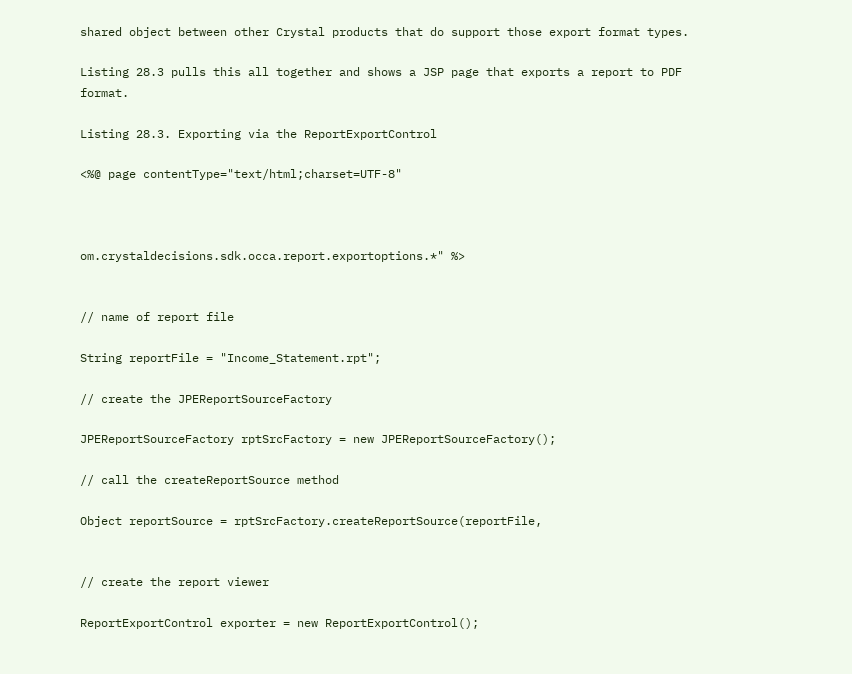shared object between other Crystal products that do support those export format types.

Listing 28.3 pulls this all together and shows a JSP page that exports a report to PDF format.

Listing 28.3. Exporting via the ReportExportControl

<%@ page contentType="text/html;charset=UTF-8"



om.crystaldecisions.sdk.occa.report.exportoptions.*" %>


// name of report file

String reportFile = "Income_Statement.rpt";

// create the JPEReportSourceFactory

JPEReportSourceFactory rptSrcFactory = new JPEReportSourceFactory();

// call the createReportSource method

Object reportSource = rptSrcFactory.createReportSource(reportFile,


// create the report viewer

ReportExportControl exporter = new ReportExportControl();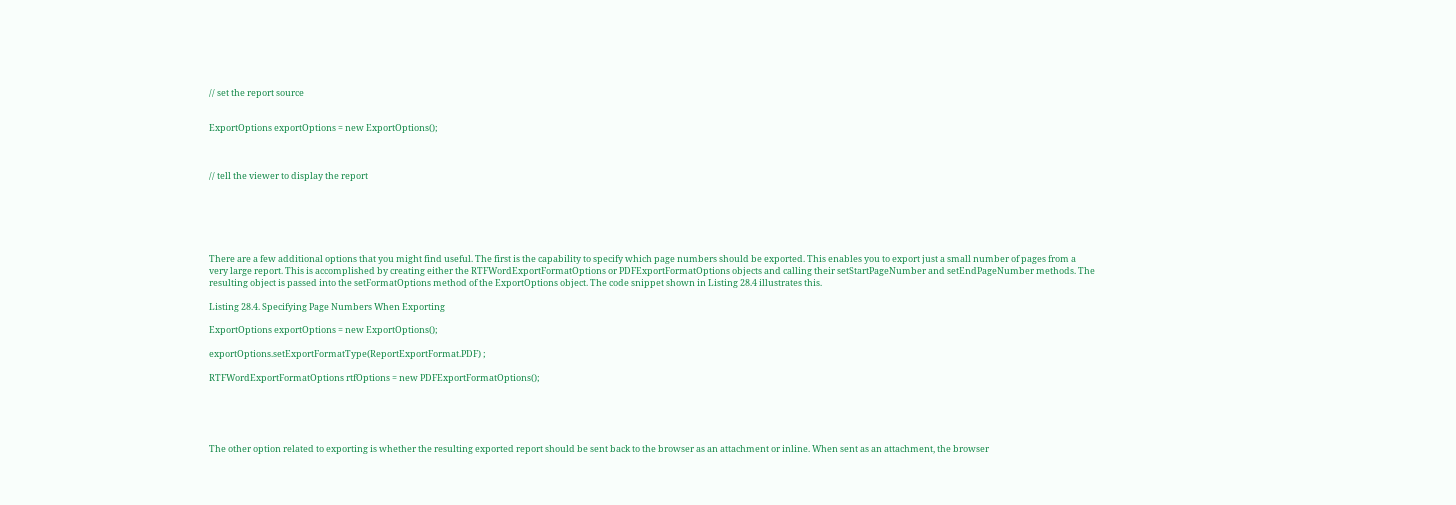// set the report source


ExportOptions exportOptions = new ExportOptions();



// tell the viewer to display the report






There are a few additional options that you might find useful. The first is the capability to specify which page numbers should be exported. This enables you to export just a small number of pages from a very large report. This is accomplished by creating either the RTFWordExportFormatOptions or PDFExportFormatOptions objects and calling their setStartPageNumber and setEndPageNumber methods. The resulting object is passed into the setFormatOptions method of the ExportOptions object. The code snippet shown in Listing 28.4 illustrates this.

Listing 28.4. Specifying Page Numbers When Exporting

ExportOptions exportOptions = new ExportOptions();

exportOptions.setExportFormatType(ReportExportFormat.PDF) ;

RTFWordExportFormatOptions rtfOptions = new PDFExportFormatOptions();





The other option related to exporting is whether the resulting exported report should be sent back to the browser as an attachment or inline. When sent as an attachment, the browser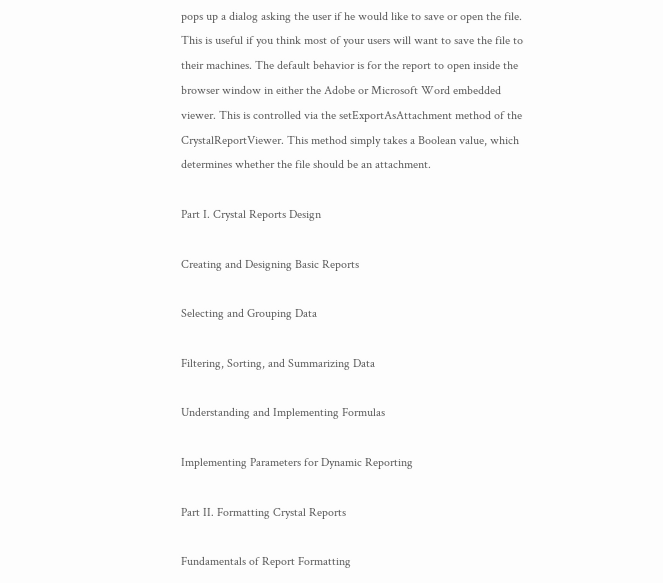pops up a dialog asking the user if he would like to save or open the file. This is useful if you think most of your users will want to save the file to their machines. The default behavior is for the report to open inside the browser window in either the Adobe or Microsoft Word embedded viewer. This is controlled via the setExportAsAttachment method of the CrystalReportViewer. This method simply takes a Boolean value, which determines whether the file should be an attachment.

Part I. Crystal Reports Design

Creating and Designing Basic Reports

Selecting and Grouping Data

Filtering, Sorting, and Summarizing Data

Understanding and Implementing Formulas

Implementing Parameters for Dynamic Reporting

Part II. Formatting Crystal Reports

Fundamentals of Report Formatting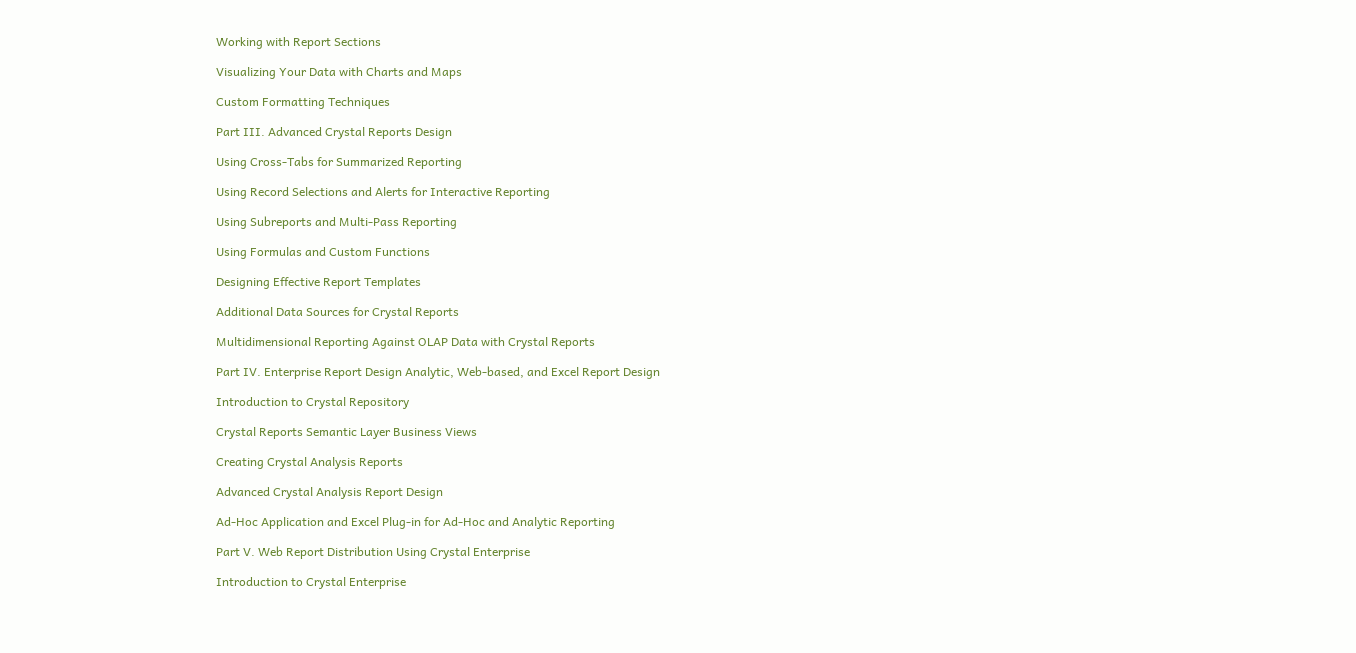Working with Report Sections

Visualizing Your Data with Charts and Maps

Custom Formatting Techniques

Part III. Advanced Crystal Reports Design

Using Cross-Tabs for Summarized Reporting

Using Record Selections and Alerts for Interactive Reporting

Using Subreports and Multi-Pass Reporting

Using Formulas and Custom Functions

Designing Effective Report Templates

Additional Data Sources for Crystal Reports

Multidimensional Reporting Against OLAP Data with Crystal Reports

Part IV. Enterprise Report Design Analytic, Web-based, and Excel Report Design

Introduction to Crystal Repository

Crystal Reports Semantic Layer Business Views

Creating Crystal Analysis Reports

Advanced Crystal Analysis Report Design

Ad-Hoc Application and Excel Plug-in for Ad-Hoc and Analytic Reporting

Part V. Web Report Distribution Using Crystal Enterprise

Introduction to Crystal Enterprise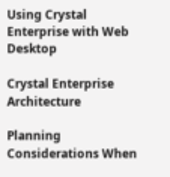Using Crystal Enterprise with Web Desktop

Crystal Enterprise Architecture

Planning Considerations When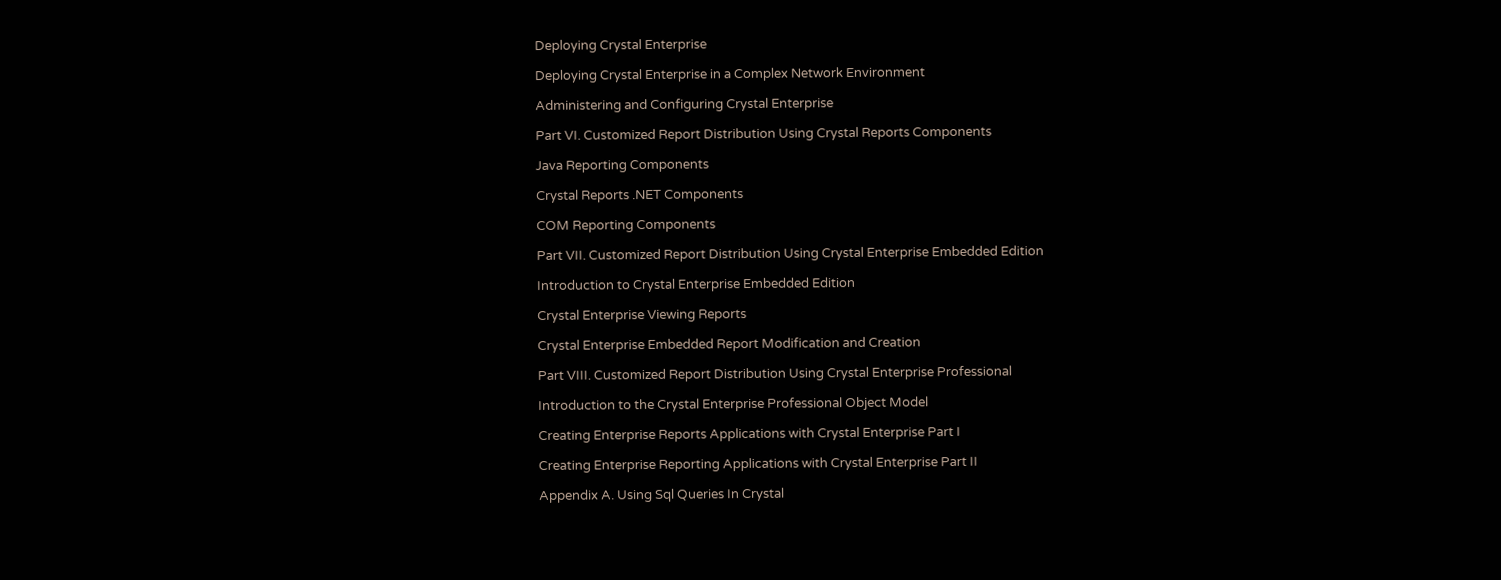Deploying Crystal Enterprise

Deploying Crystal Enterprise in a Complex Network Environment

Administering and Configuring Crystal Enterprise

Part VI. Customized Report Distribution Using Crystal Reports Components

Java Reporting Components

Crystal Reports .NET Components

COM Reporting Components

Part VII. Customized Report Distribution Using Crystal Enterprise Embedded Edition

Introduction to Crystal Enterprise Embedded Edition

Crystal Enterprise Viewing Reports

Crystal Enterprise Embedded Report Modification and Creation

Part VIII. Customized Report Distribution Using Crystal Enterprise Professional

Introduction to the Crystal Enterprise Professional Object Model

Creating Enterprise Reports Applications with Crystal Enterprise Part I

Creating Enterprise Reporting Applications with Crystal Enterprise Part II

Appendix A. Using Sql Queries In Crystal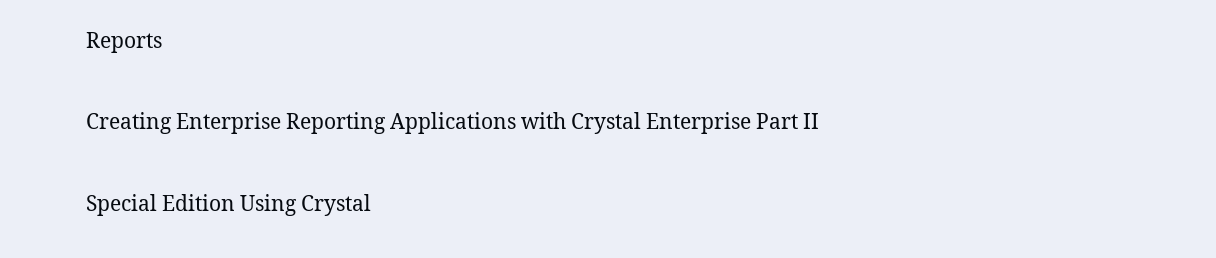Reports

Creating Enterprise Reporting Applications with Crystal Enterprise Part II

Special Edition Using Crystal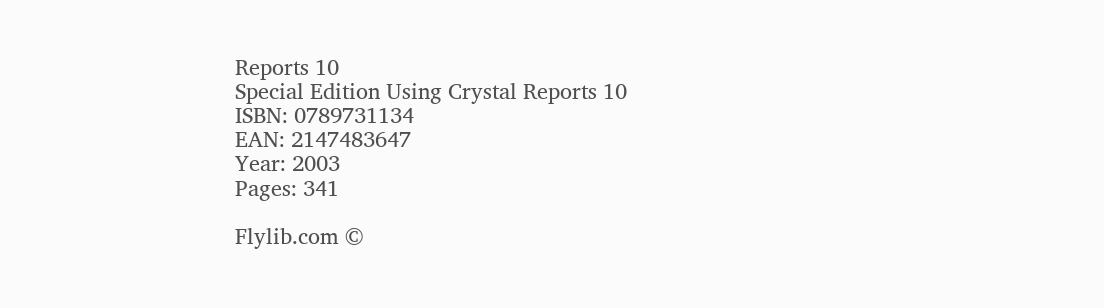Reports 10
Special Edition Using Crystal Reports 10
ISBN: 0789731134
EAN: 2147483647
Year: 2003
Pages: 341

Flylib.com ©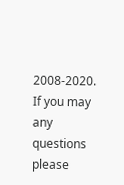2008-2020.
If you may any questions please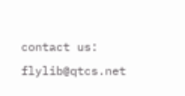contact us: flylib@qtcs.net